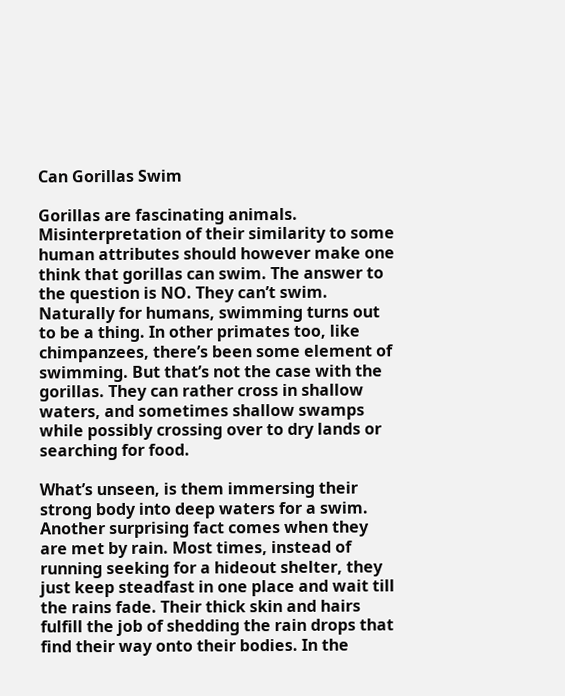Can Gorillas Swim

Gorillas are fascinating animals. Misinterpretation of their similarity to some human attributes should however make one think that gorillas can swim. The answer to the question is NO. They can’t swim. Naturally for humans, swimming turns out to be a thing. In other primates too, like chimpanzees, there’s been some element of swimming. But that’s not the case with the gorillas. They can rather cross in shallow waters, and sometimes shallow swamps while possibly crossing over to dry lands or searching for food.

What’s unseen, is them immersing their strong body into deep waters for a swim. Another surprising fact comes when they are met by rain. Most times, instead of running seeking for a hideout shelter, they just keep steadfast in one place and wait till the rains fade. Their thick skin and hairs fulfill the job of shedding the rain drops that find their way onto their bodies. In the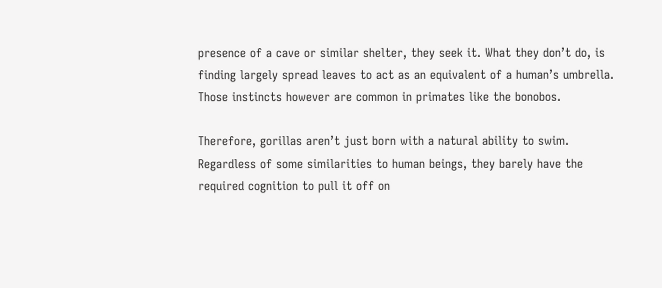presence of a cave or similar shelter, they seek it. What they don’t do, is finding largely spread leaves to act as an equivalent of a human’s umbrella. Those instincts however are common in primates like the bonobos.

Therefore, gorillas aren’t just born with a natural ability to swim. Regardless of some similarities to human beings, they barely have the required cognition to pull it off on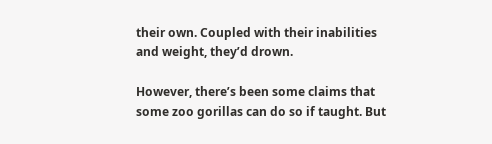their own. Coupled with their inabilities and weight, they’d drown.

However, there’s been some claims that some zoo gorillas can do so if taught. But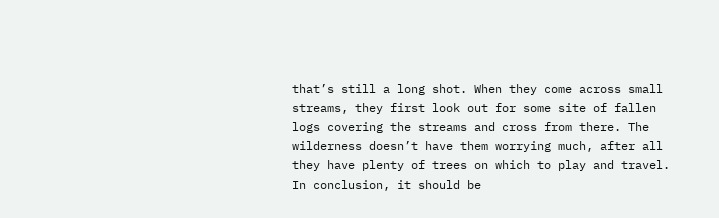that’s still a long shot. When they come across small streams, they first look out for some site of fallen logs covering the streams and cross from there. The wilderness doesn’t have them worrying much, after all they have plenty of trees on which to play and travel. In conclusion, it should be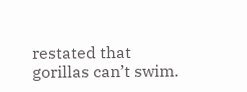restated that gorillas can’t swim.